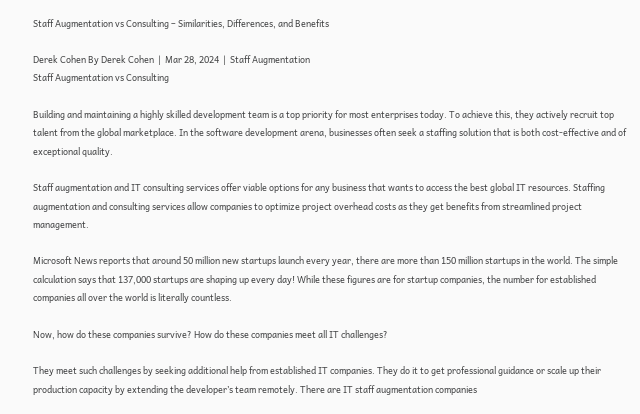Staff Augmentation vs Consulting – Similarities, Differences, and Benefits

Derek Cohen By Derek Cohen  |  Mar 28, 2024  |  Staff Augmentation
Staff Augmentation vs Consulting

Building and maintaining a highly skilled development team is a top priority for most enterprises today. To achieve this, they actively recruit top talent from the global marketplace. In the software development arena, businesses often seek a staffing solution that is both cost-effective and of exceptional quality.

Staff augmentation and IT consulting services offer viable options for any business that wants to access the best global IT resources. Staffing augmentation and consulting services allow companies to optimize project overhead costs as they get benefits from streamlined project management.

Microsoft News reports that around 50 million new startups launch every year, there are more than 150 million startups in the world. The simple calculation says that 137,000 startups are shaping up every day! While these figures are for startup companies, the number for established companies all over the world is literally countless.

Now, how do these companies survive? How do these companies meet all IT challenges?

They meet such challenges by seeking additional help from established IT companies. They do it to get professional guidance or scale up their production capacity by extending the developer’s team remotely. There are IT staff augmentation companies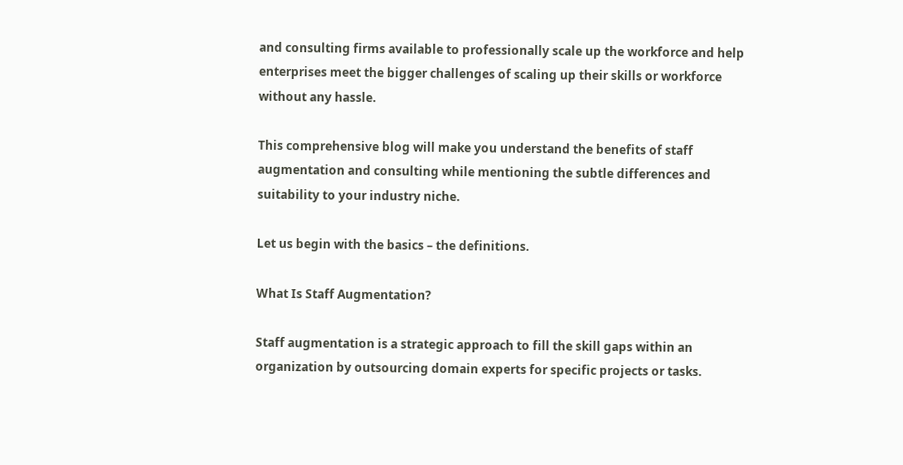and consulting firms available to professionally scale up the workforce and help enterprises meet the bigger challenges of scaling up their skills or workforce without any hassle.

This comprehensive blog will make you understand the benefits of staff augmentation and consulting while mentioning the subtle differences and suitability to your industry niche.

Let us begin with the basics – the definitions.

What Is Staff Augmentation?

Staff augmentation is a strategic approach to fill the skill gaps within an organization by outsourcing domain experts for specific projects or tasks.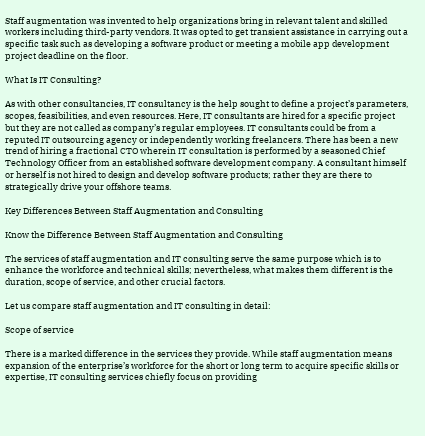Staff augmentation was invented to help organizations bring in relevant talent and skilled workers including third-party vendors. It was opted to get transient assistance in carrying out a specific task such as developing a software product or meeting a mobile app development project deadline on the floor.

What Is IT Consulting?

As with other consultancies, IT consultancy is the help sought to define a project’s parameters, scopes, feasibilities, and even resources. Here, IT consultants are hired for a specific project but they are not called as company’s regular employees. IT consultants could be from a reputed IT outsourcing agency or independently working freelancers. There has been a new trend of hiring a fractional CTO wherein IT consultation is performed by a seasoned Chief Technology Officer from an established software development company. A consultant himself or herself is not hired to design and develop software products; rather they are there to strategically drive your offshore teams.

Key Differences Between Staff Augmentation and Consulting

Know the Difference Between Staff Augmentation and Consulting

The services of staff augmentation and IT consulting serve the same purpose which is to enhance the workforce and technical skills; nevertheless, what makes them different is the duration, scope of service, and other crucial factors.

Let us compare staff augmentation and IT consulting in detail:

Scope of service

There is a marked difference in the services they provide. While staff augmentation means expansion of the enterprise’s workforce for the short or long term to acquire specific skills or expertise, IT consulting services chiefly focus on providing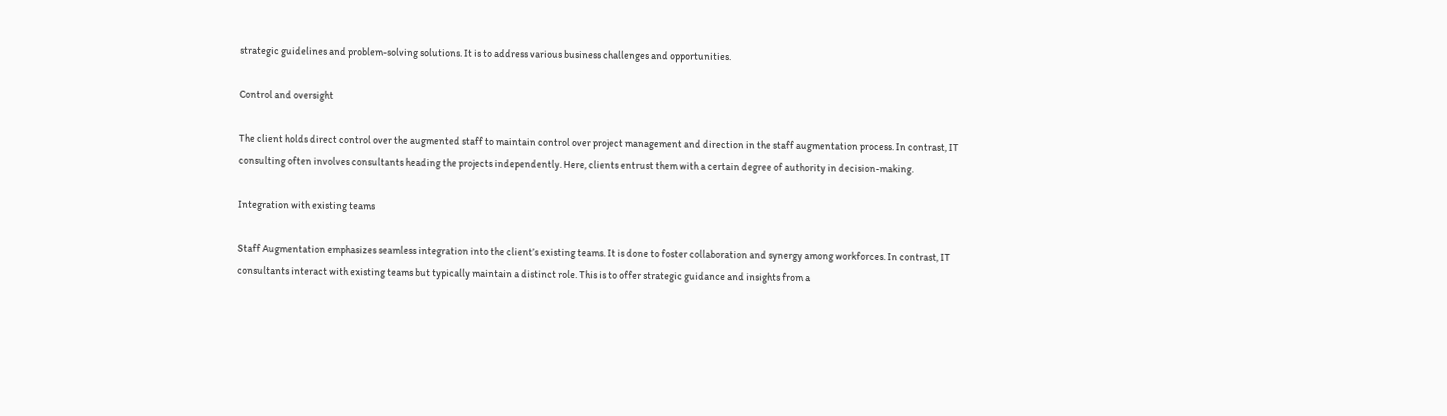strategic guidelines and problem-solving solutions. It is to address various business challenges and opportunities.

Control and oversight

The client holds direct control over the augmented staff to maintain control over project management and direction in the staff augmentation process. In contrast, IT consulting often involves consultants heading the projects independently. Here, clients entrust them with a certain degree of authority in decision-making.

Integration with existing teams

Staff Augmentation emphasizes seamless integration into the client’s existing teams. It is done to foster collaboration and synergy among workforces. In contrast, IT consultants interact with existing teams but typically maintain a distinct role. This is to offer strategic guidance and insights from a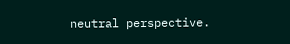neutral perspective.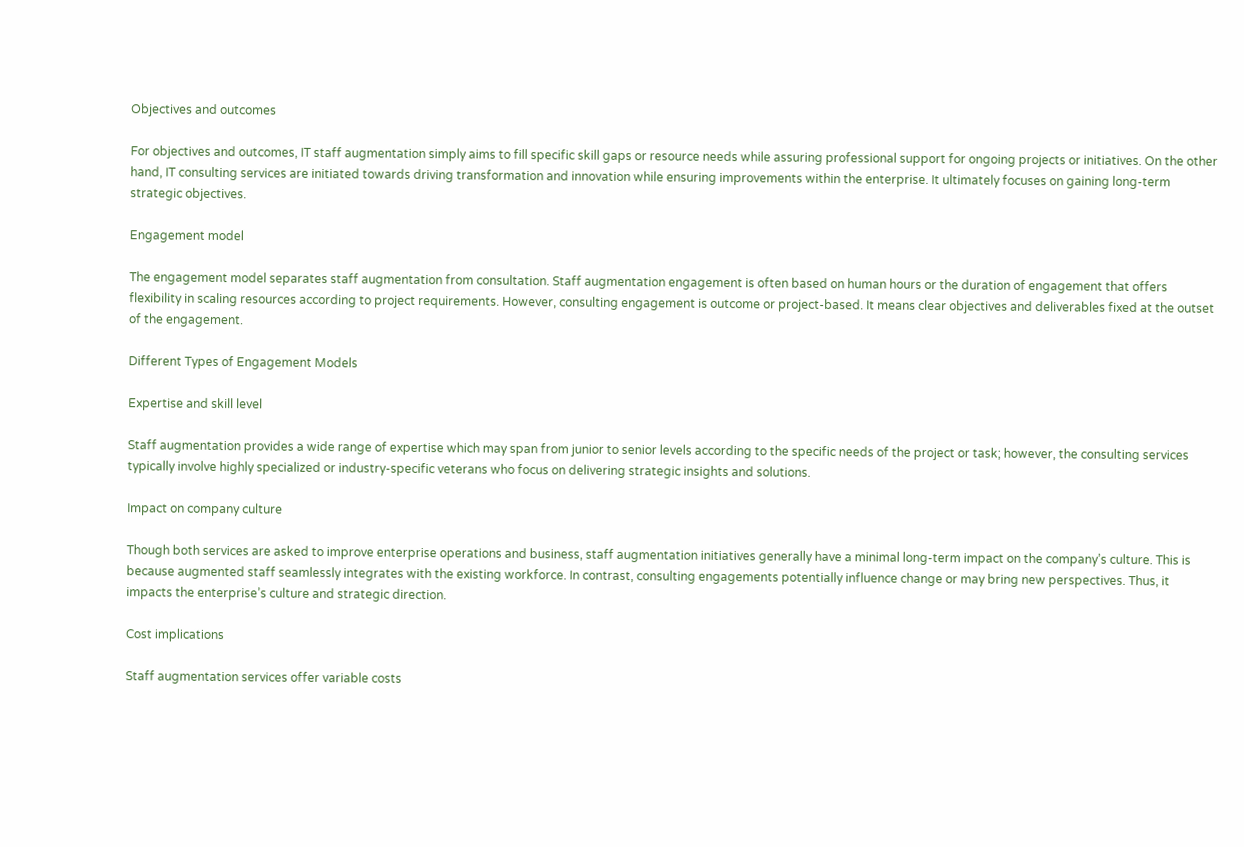Objectives and outcomes

For objectives and outcomes, IT staff augmentation simply aims to fill specific skill gaps or resource needs while assuring professional support for ongoing projects or initiatives. On the other hand, IT consulting services are initiated towards driving transformation and innovation while ensuring improvements within the enterprise. It ultimately focuses on gaining long-term strategic objectives.

Engagement model

The engagement model separates staff augmentation from consultation. Staff augmentation engagement is often based on human hours or the duration of engagement that offers flexibility in scaling resources according to project requirements. However, consulting engagement is outcome or project-based. It means clear objectives and deliverables fixed at the outset of the engagement.

Different Types of Engagement Models

Expertise and skill level

Staff augmentation provides a wide range of expertise which may span from junior to senior levels according to the specific needs of the project or task; however, the consulting services typically involve highly specialized or industry-specific veterans who focus on delivering strategic insights and solutions.

Impact on company culture

Though both services are asked to improve enterprise operations and business, staff augmentation initiatives generally have a minimal long-term impact on the company’s culture. This is because augmented staff seamlessly integrates with the existing workforce. In contrast, consulting engagements potentially influence change or may bring new perspectives. Thus, it impacts the enterprise’s culture and strategic direction.

Cost implications

Staff augmentation services offer variable costs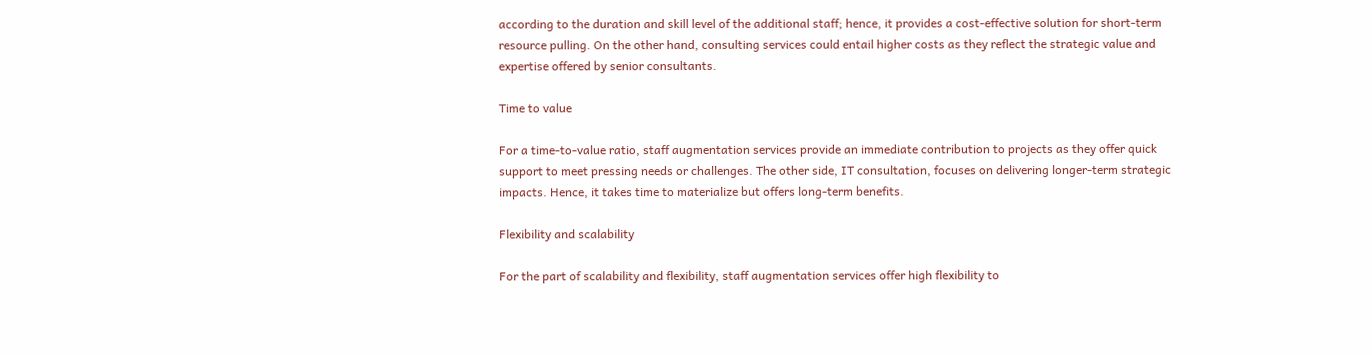according to the duration and skill level of the additional staff; hence, it provides a cost-effective solution for short-term resource pulling. On the other hand, consulting services could entail higher costs as they reflect the strategic value and expertise offered by senior consultants.

Time to value

For a time-to-value ratio, staff augmentation services provide an immediate contribution to projects as they offer quick support to meet pressing needs or challenges. The other side, IT consultation, focuses on delivering longer-term strategic impacts. Hence, it takes time to materialize but offers long-term benefits.

Flexibility and scalability

For the part of scalability and flexibility, staff augmentation services offer high flexibility to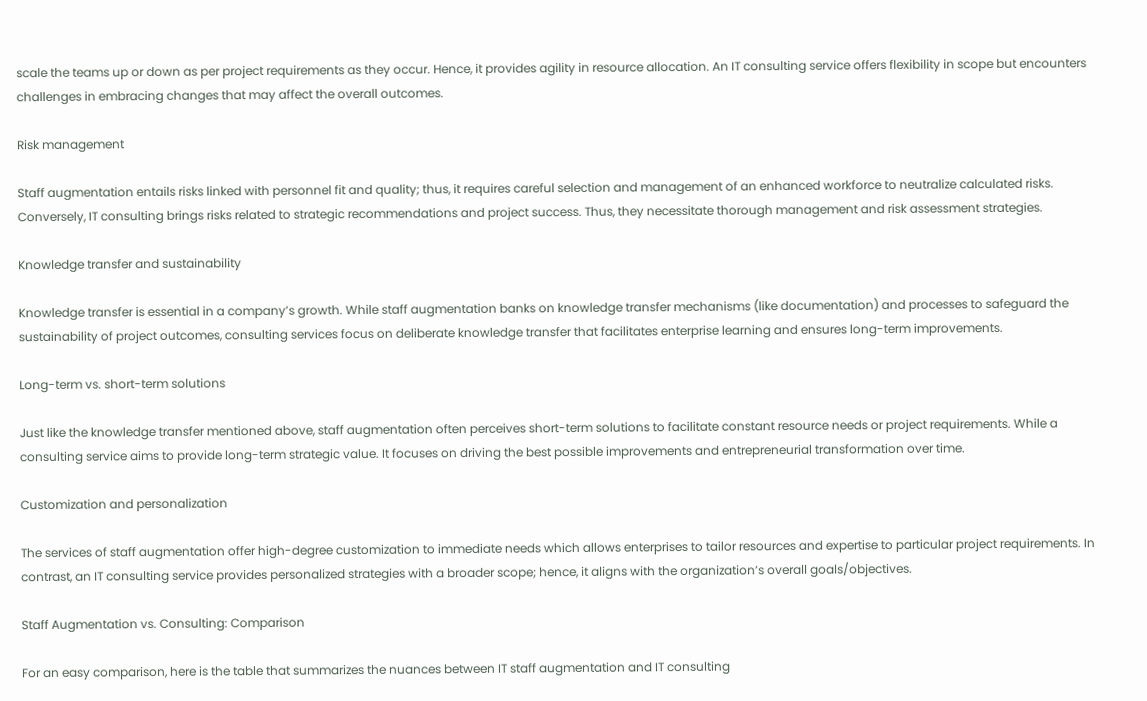scale the teams up or down as per project requirements as they occur. Hence, it provides agility in resource allocation. An IT consulting service offers flexibility in scope but encounters challenges in embracing changes that may affect the overall outcomes.

Risk management

Staff augmentation entails risks linked with personnel fit and quality; thus, it requires careful selection and management of an enhanced workforce to neutralize calculated risks. Conversely, IT consulting brings risks related to strategic recommendations and project success. Thus, they necessitate thorough management and risk assessment strategies.

Knowledge transfer and sustainability

Knowledge transfer is essential in a company’s growth. While staff augmentation banks on knowledge transfer mechanisms (like documentation) and processes to safeguard the sustainability of project outcomes, consulting services focus on deliberate knowledge transfer that facilitates enterprise learning and ensures long-term improvements.

Long-term vs. short-term solutions

Just like the knowledge transfer mentioned above, staff augmentation often perceives short-term solutions to facilitate constant resource needs or project requirements. While a consulting service aims to provide long-term strategic value. It focuses on driving the best possible improvements and entrepreneurial transformation over time.

Customization and personalization

The services of staff augmentation offer high-degree customization to immediate needs which allows enterprises to tailor resources and expertise to particular project requirements. In contrast, an IT consulting service provides personalized strategies with a broader scope; hence, it aligns with the organization’s overall goals/objectives.

Staff Augmentation vs. Consulting: Comparison

For an easy comparison, here is the table that summarizes the nuances between IT staff augmentation and IT consulting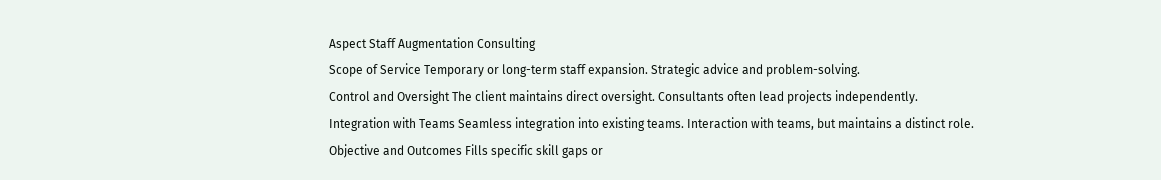Aspect Staff Augmentation Consulting
Scope of Service Temporary or long-term staff expansion. Strategic advice and problem-solving.
Control and Oversight The client maintains direct oversight. Consultants often lead projects independently.
Integration with Teams Seamless integration into existing teams. Interaction with teams, but maintains a distinct role.
Objective and Outcomes Fills specific skill gaps or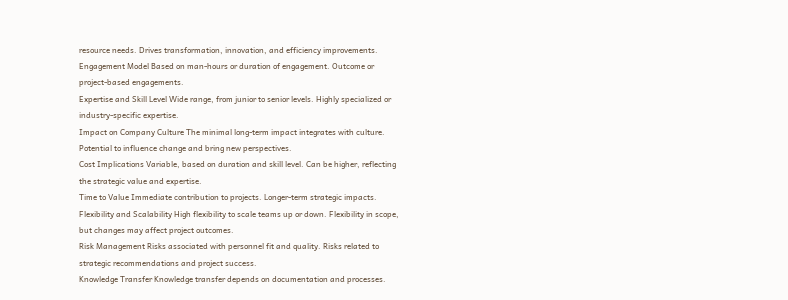resource needs. Drives transformation, innovation, and efficiency improvements.
Engagement Model Based on man-hours or duration of engagement. Outcome or project-based engagements.
Expertise and Skill Level Wide range, from junior to senior levels. Highly specialized or industry-specific expertise.
Impact on Company Culture The minimal long-term impact integrates with culture. Potential to influence change and bring new perspectives.
Cost Implications Variable, based on duration and skill level. Can be higher, reflecting the strategic value and expertise.
Time to Value Immediate contribution to projects. Longer-term strategic impacts.
Flexibility and Scalability High flexibility to scale teams up or down. Flexibility in scope, but changes may affect project outcomes.
Risk Management Risks associated with personnel fit and quality. Risks related to strategic recommendations and project success.
Knowledge Transfer Knowledge transfer depends on documentation and processes.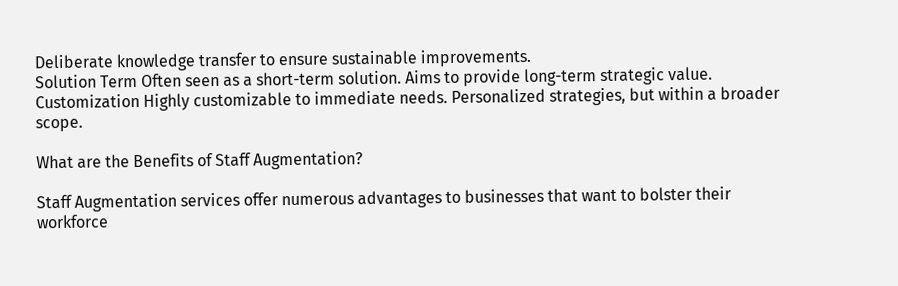Deliberate knowledge transfer to ensure sustainable improvements.
Solution Term Often seen as a short-term solution. Aims to provide long-term strategic value.
Customization Highly customizable to immediate needs. Personalized strategies, but within a broader scope.

What are the Benefits of Staff Augmentation?

Staff Augmentation services offer numerous advantages to businesses that want to bolster their workforce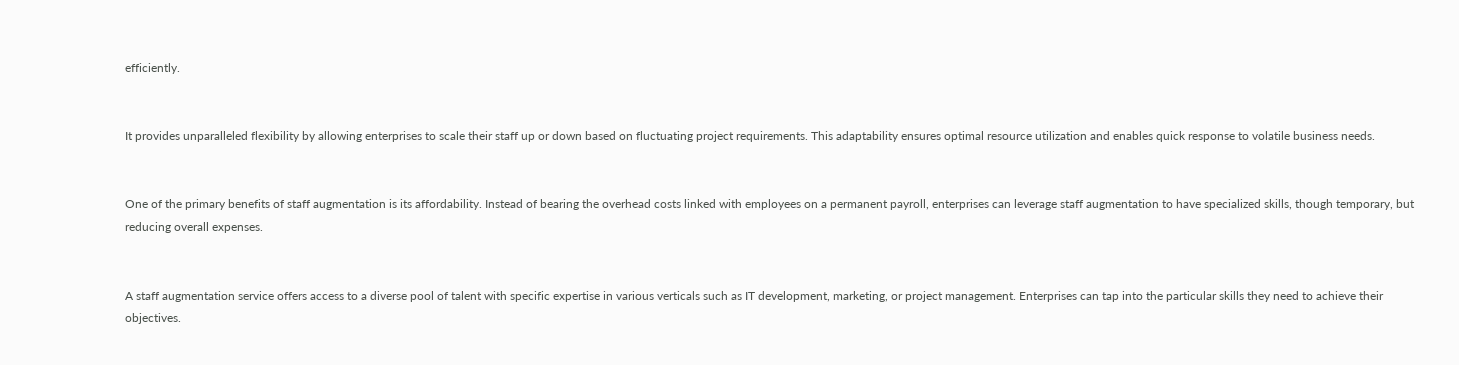efficiently.


It provides unparalleled flexibility by allowing enterprises to scale their staff up or down based on fluctuating project requirements. This adaptability ensures optimal resource utilization and enables quick response to volatile business needs.


One of the primary benefits of staff augmentation is its affordability. Instead of bearing the overhead costs linked with employees on a permanent payroll, enterprises can leverage staff augmentation to have specialized skills, though temporary, but reducing overall expenses.


A staff augmentation service offers access to a diverse pool of talent with specific expertise in various verticals such as IT development, marketing, or project management. Enterprises can tap into the particular skills they need to achieve their objectives.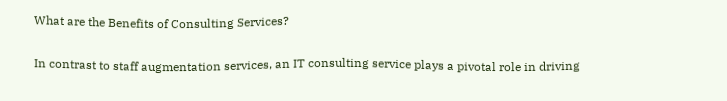What are the Benefits of Consulting Services?

In contrast to staff augmentation services, an IT consulting service plays a pivotal role in driving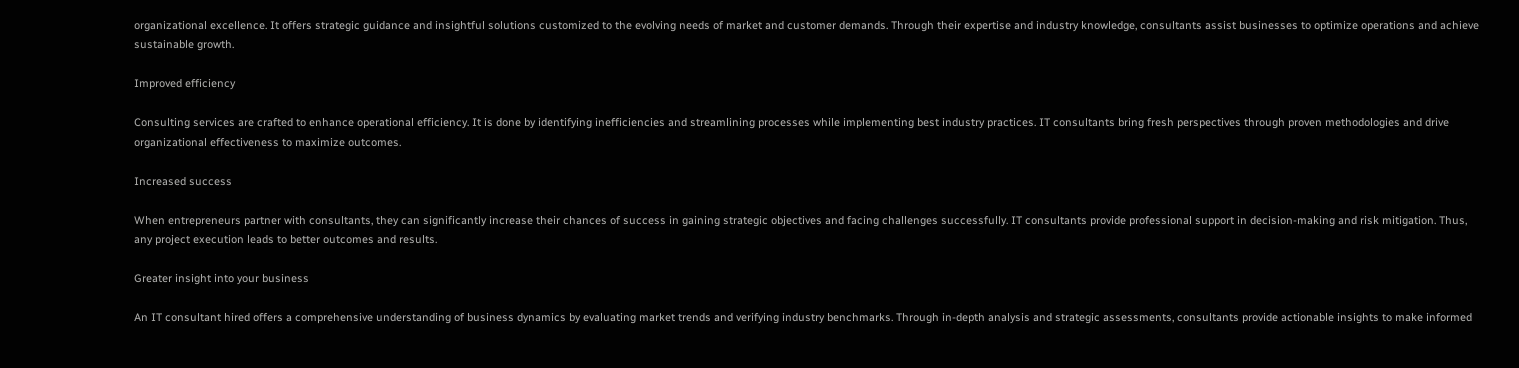organizational excellence. It offers strategic guidance and insightful solutions customized to the evolving needs of market and customer demands. Through their expertise and industry knowledge, consultants assist businesses to optimize operations and achieve sustainable growth.

Improved efficiency

Consulting services are crafted to enhance operational efficiency. It is done by identifying inefficiencies and streamlining processes while implementing best industry practices. IT consultants bring fresh perspectives through proven methodologies and drive organizational effectiveness to maximize outcomes.

Increased success

When entrepreneurs partner with consultants, they can significantly increase their chances of success in gaining strategic objectives and facing challenges successfully. IT consultants provide professional support in decision-making and risk mitigation. Thus, any project execution leads to better outcomes and results.

Greater insight into your business

An IT consultant hired offers a comprehensive understanding of business dynamics by evaluating market trends and verifying industry benchmarks. Through in-depth analysis and strategic assessments, consultants provide actionable insights to make informed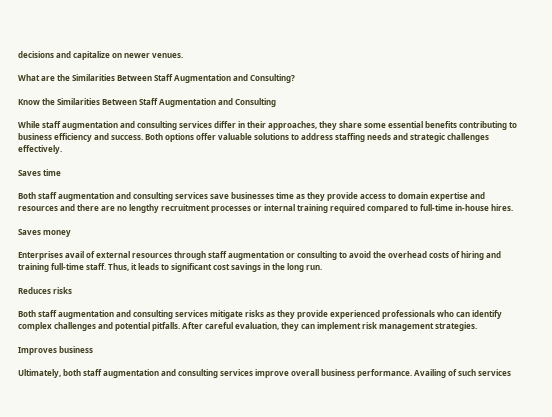decisions and capitalize on newer venues.

What are the Similarities Between Staff Augmentation and Consulting?

Know the Similarities Between Staff Augmentation and Consulting

While staff augmentation and consulting services differ in their approaches, they share some essential benefits contributing to business efficiency and success. Both options offer valuable solutions to address staffing needs and strategic challenges effectively.

Saves time

Both staff augmentation and consulting services save businesses time as they provide access to domain expertise and resources and there are no lengthy recruitment processes or internal training required compared to full-time in-house hires.

Saves money

Enterprises avail of external resources through staff augmentation or consulting to avoid the overhead costs of hiring and training full-time staff. Thus, it leads to significant cost savings in the long run.

Reduces risks

Both staff augmentation and consulting services mitigate risks as they provide experienced professionals who can identify complex challenges and potential pitfalls. After careful evaluation, they can implement risk management strategies.

Improves business

Ultimately, both staff augmentation and consulting services improve overall business performance. Availing of such services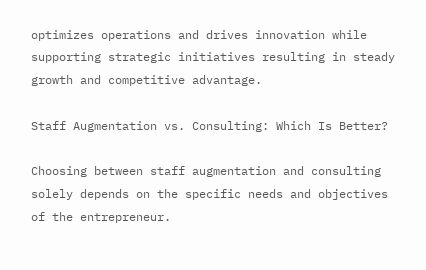optimizes operations and drives innovation while supporting strategic initiatives resulting in steady growth and competitive advantage.

Staff Augmentation vs. Consulting: Which Is Better?

Choosing between staff augmentation and consulting solely depends on the specific needs and objectives of the entrepreneur.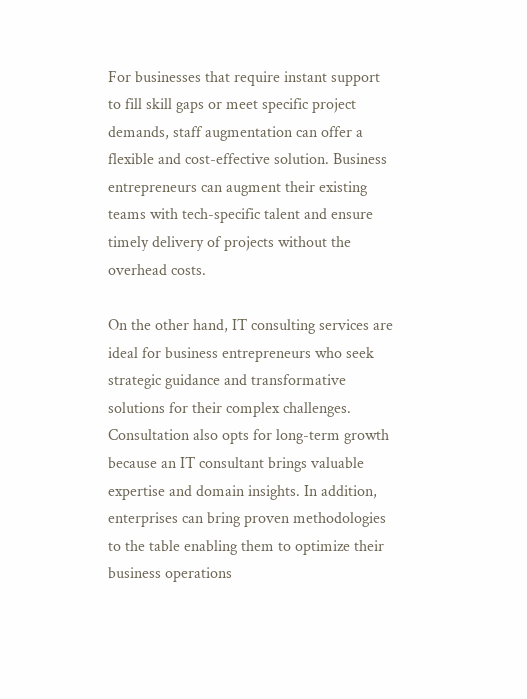For businesses that require instant support to fill skill gaps or meet specific project demands, staff augmentation can offer a flexible and cost-effective solution. Business entrepreneurs can augment their existing teams with tech-specific talent and ensure timely delivery of projects without the overhead costs.

On the other hand, IT consulting services are ideal for business entrepreneurs who seek strategic guidance and transformative solutions for their complex challenges. Consultation also opts for long-term growth because an IT consultant brings valuable expertise and domain insights. In addition, enterprises can bring proven methodologies to the table enabling them to optimize their business operations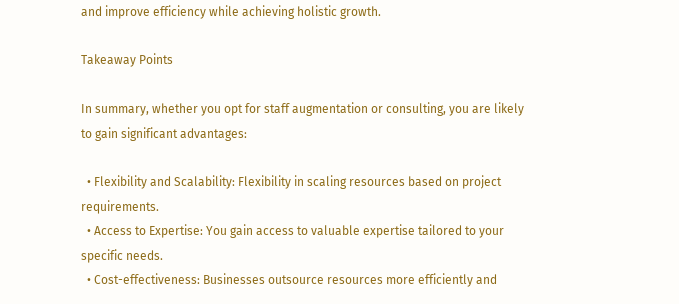and improve efficiency while achieving holistic growth.

Takeaway Points

In summary, whether you opt for staff augmentation or consulting, you are likely to gain significant advantages:

  • Flexibility and Scalability: Flexibility in scaling resources based on project requirements.
  • Access to Expertise: You gain access to valuable expertise tailored to your specific needs.
  • Cost-effectiveness: Businesses outsource resources more efficiently and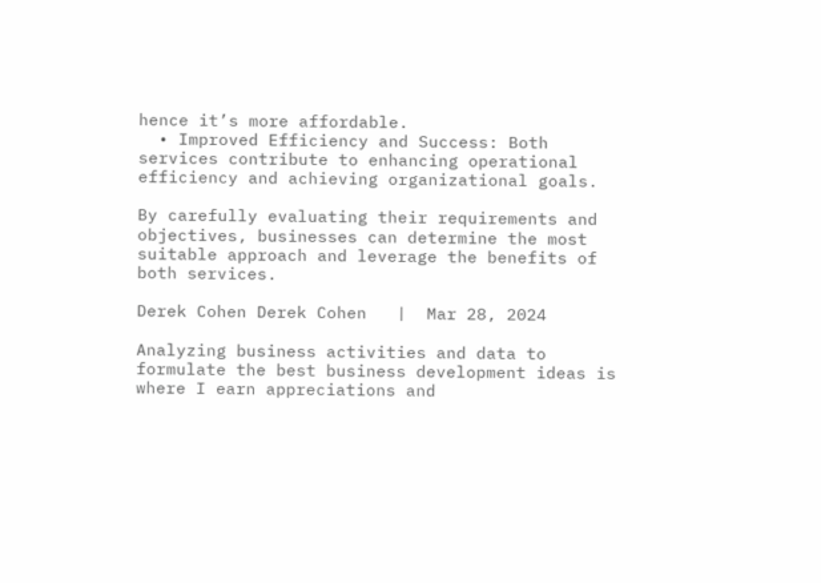hence it’s more affordable.
  • Improved Efficiency and Success: Both services contribute to enhancing operational efficiency and achieving organizational goals.

By carefully evaluating their requirements and objectives, businesses can determine the most suitable approach and leverage the benefits of both services.

Derek Cohen Derek Cohen   |  Mar 28, 2024

Analyzing business activities and data to formulate the best business development ideas is where I earn appreciations and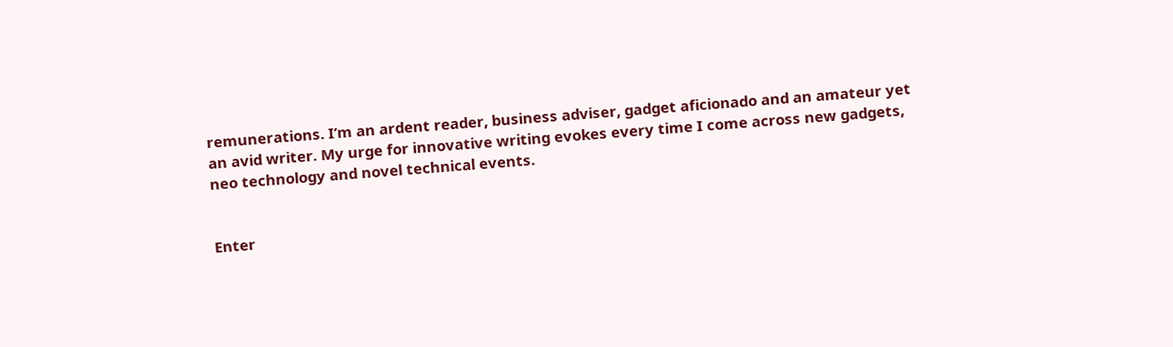remunerations. I’m an ardent reader, business adviser, gadget aficionado and an amateur yet an avid writer. My urge for innovative writing evokes every time I come across new gadgets, neo technology and novel technical events.


Enter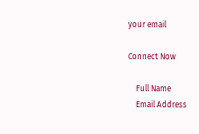your email

Connect Now

    Full Name
    Email Address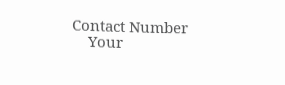Contact Number
    Your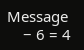Message
    − 6 = 4